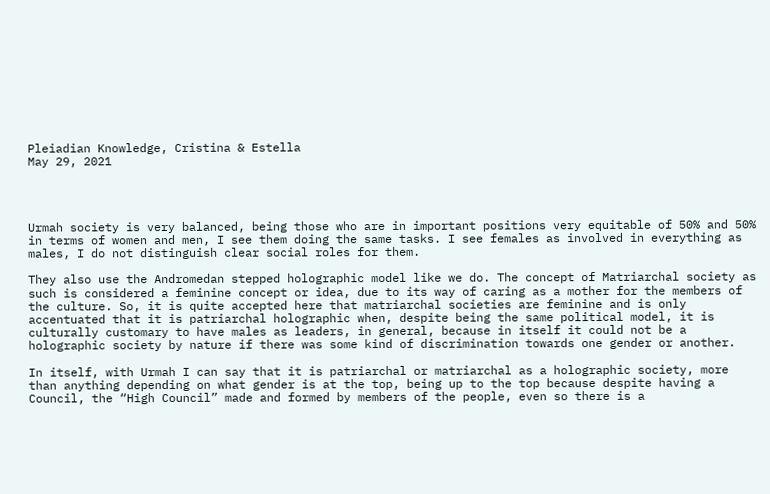Pleiadian Knowledge, Cristina & Estella
May 29, 2021




Urmah society is very balanced, being those who are in important positions very equitable of 50% and 50% in terms of women and men, I see them doing the same tasks. I see females as involved in everything as males, I do not distinguish clear social roles for them.

They also use the Andromedan stepped holographic model like we do. The concept of Matriarchal society as such is considered a feminine concept or idea, due to its way of caring as a mother for the members of the culture. So, it is quite accepted here that matriarchal societies are feminine and is only accentuated that it is patriarchal holographic when, despite being the same political model, it is culturally customary to have males as leaders, in general, because in itself it could not be a holographic society by nature if there was some kind of discrimination towards one gender or another.

In itself, with Urmah I can say that it is patriarchal or matriarchal as a holographic society, more than anything depending on what gender is at the top, being up to the top because despite having a Council, the “High Council” made and formed by members of the people, even so there is a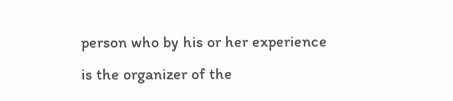person who by his or her experience is the organizer of the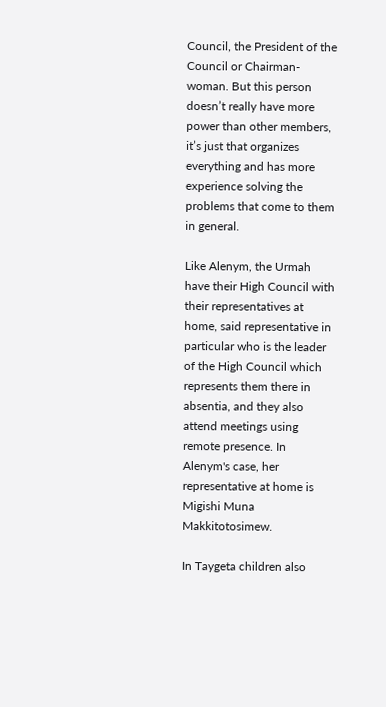Council, the President of the Council or Chairman-woman. But this person doesn’t really have more power than other members, it’s just that organizes everything and has more experience solving the problems that come to them in general.

Like Alenym, the Urmah have their High Council with their representatives at home, said representative in particular who is the leader of the High Council which represents them there in absentia, and they also attend meetings using remote presence. In Alenym's case, her representative at home is Migishi Muna Makkitotosimew.

In Taygeta children also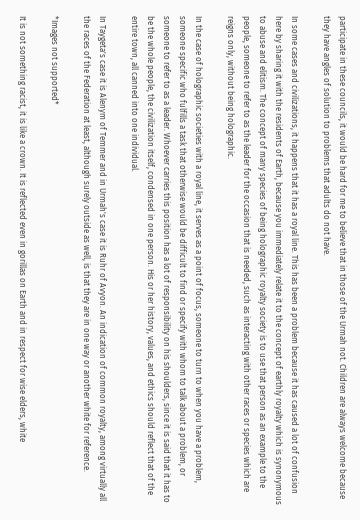participate in these councils, it would be hard for me to believe that in those of the Urmah not. Children are always welcome because they have angles of solution to problems that adults do not have.

In some cases and civilizations, it happens that it has a royal line. This has been a problem because it has caused a lot of confusion here by sharing it with the residents of Earth, because you immediately relate it to the concept of earthly royalty which is synonymous to abuse and elitism. The concept of many species of being holographic royalty society is to use that person as an example to the people, someone to refer to as the leader for the occasion that is needed, such as interacting with other races or species which are reigns only, without being holographic.

In the case of holographic societies with a royal line, it serves as a point of focus, someone to turn to when you have a problem, someone specific who fulfills a task that otherwise would be difficult to find or specify with whom to talk about a problem, or someone to refer to as a leader. Whoever carries this position has a lot of responsibility on his shoulders, since it is said that it has to be the whole people, the civilization itself, condensed in one person. His or her history, values, and ethics should reflect that of the entire town, all canned into one individual.

In Taygeta's case it is Alenym of Temmer and in Urmah's case it is Ruhr of Avyon. An indication of common royalty, among virtually all the races of the Federation at least, although surely outside as well, is that they are in one way or another white for reference.

*Images not supported*

It is not something racist, it is like a crown. It is reflected even in gorillas on Earth and in respect for wise elders, white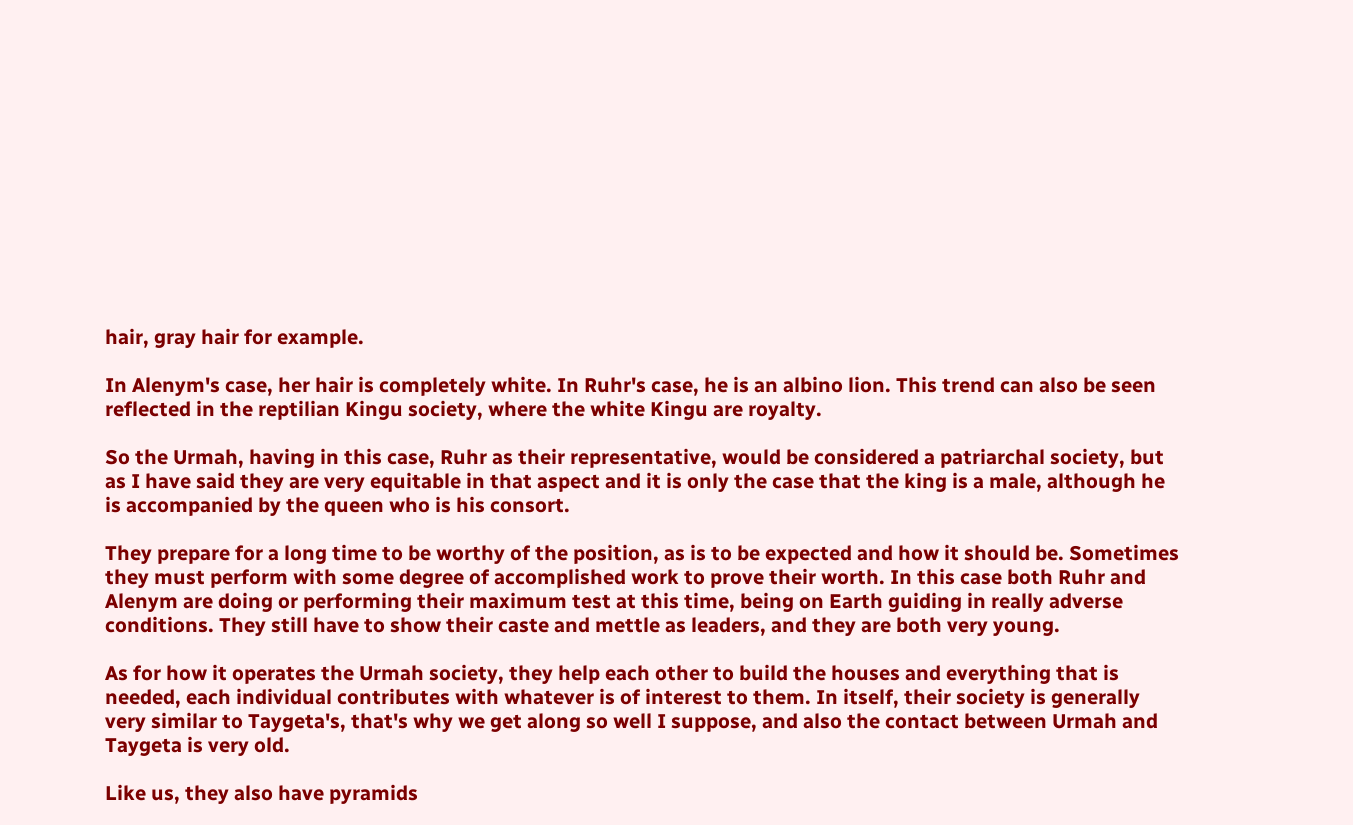hair, gray hair for example.

In Alenym's case, her hair is completely white. In Ruhr's case, he is an albino lion. This trend can also be seen reflected in the reptilian Kingu society, where the white Kingu are royalty.

So the Urmah, having in this case, Ruhr as their representative, would be considered a patriarchal society, but as I have said they are very equitable in that aspect and it is only the case that the king is a male, although he is accompanied by the queen who is his consort.

They prepare for a long time to be worthy of the position, as is to be expected and how it should be. Sometimes they must perform with some degree of accomplished work to prove their worth. In this case both Ruhr and Alenym are doing or performing their maximum test at this time, being on Earth guiding in really adverse conditions. They still have to show their caste and mettle as leaders, and they are both very young.

As for how it operates the Urmah society, they help each other to build the houses and everything that is needed, each individual contributes with whatever is of interest to them. In itself, their society is generally very similar to Taygeta's, that's why we get along so well I suppose, and also the contact between Urmah and Taygeta is very old.

Like us, they also have pyramids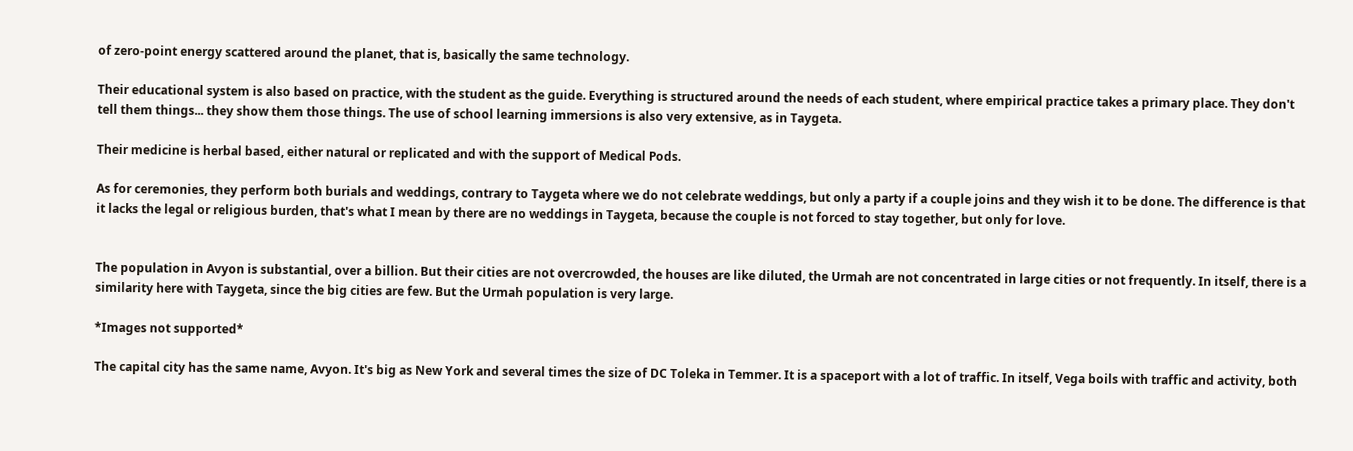of zero-point energy scattered around the planet, that is, basically the same technology.

Their educational system is also based on practice, with the student as the guide. Everything is structured around the needs of each student, where empirical practice takes a primary place. They don't tell them things... they show them those things. The use of school learning immersions is also very extensive, as in Taygeta.

Their medicine is herbal based, either natural or replicated and with the support of Medical Pods.

As for ceremonies, they perform both burials and weddings, contrary to Taygeta where we do not celebrate weddings, but only a party if a couple joins and they wish it to be done. The difference is that it lacks the legal or religious burden, that's what I mean by there are no weddings in Taygeta, because the couple is not forced to stay together, but only for love.


The population in Avyon is substantial, over a billion. But their cities are not overcrowded, the houses are like diluted, the Urmah are not concentrated in large cities or not frequently. In itself, there is a similarity here with Taygeta, since the big cities are few. But the Urmah population is very large.

*Images not supported*

The capital city has the same name, Avyon. It's big as New York and several times the size of DC Toleka in Temmer. It is a spaceport with a lot of traffic. In itself, Vega boils with traffic and activity, both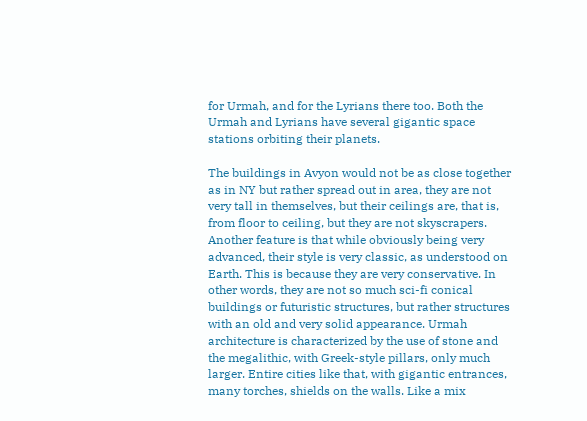for Urmah, and for the Lyrians there too. Both the Urmah and Lyrians have several gigantic space stations orbiting their planets.

The buildings in Avyon would not be as close together as in NY but rather spread out in area, they are not very tall in themselves, but their ceilings are, that is, from floor to ceiling, but they are not skyscrapers. Another feature is that while obviously being very advanced, their style is very classic, as understood on Earth. This is because they are very conservative. In other words, they are not so much sci-fi conical buildings or futuristic structures, but rather structures with an old and very solid appearance. Urmah architecture is characterized by the use of stone and the megalithic, with Greek-style pillars, only much larger. Entire cities like that, with gigantic entrances, many torches, shields on the walls. Like a mix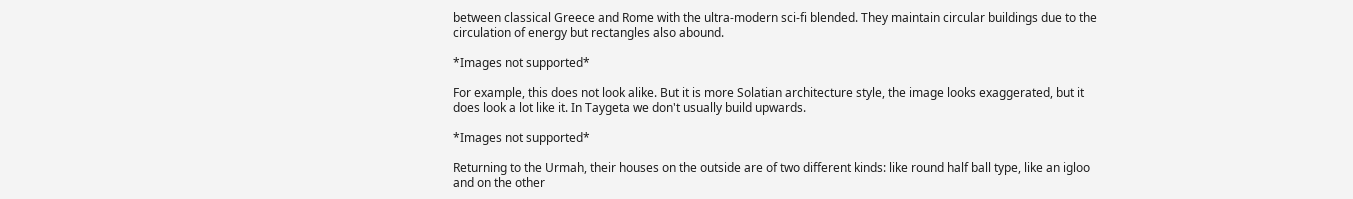between classical Greece and Rome with the ultra-modern sci-fi blended. They maintain circular buildings due to the circulation of energy but rectangles also abound.

*Images not supported*

For example, this does not look alike. But it is more Solatian architecture style, the image looks exaggerated, but it does look a lot like it. In Taygeta we don't usually build upwards.

*Images not supported*

Returning to the Urmah, their houses on the outside are of two different kinds: like round half ball type, like an igloo and on the other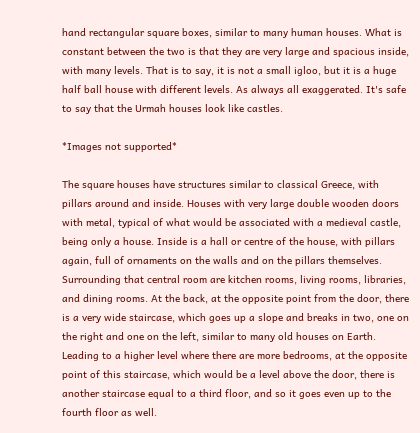hand rectangular square boxes, similar to many human houses. What is constant between the two is that they are very large and spacious inside, with many levels. That is to say, it is not a small igloo, but it is a huge half ball house with different levels. As always all exaggerated. It's safe to say that the Urmah houses look like castles.

*Images not supported*

The square houses have structures similar to classical Greece, with pillars around and inside. Houses with very large double wooden doors with metal, typical of what would be associated with a medieval castle, being only a house. Inside is a hall or centre of the house, with pillars again, full of ornaments on the walls and on the pillars themselves. Surrounding that central room are kitchen rooms, living rooms, libraries, and dining rooms. At the back, at the opposite point from the door, there is a very wide staircase, which goes up a slope and breaks in two, one on the right and one on the left, similar to many old houses on Earth. Leading to a higher level where there are more bedrooms, at the opposite point of this staircase, which would be a level above the door, there is another staircase equal to a third floor, and so it goes even up to the fourth floor as well.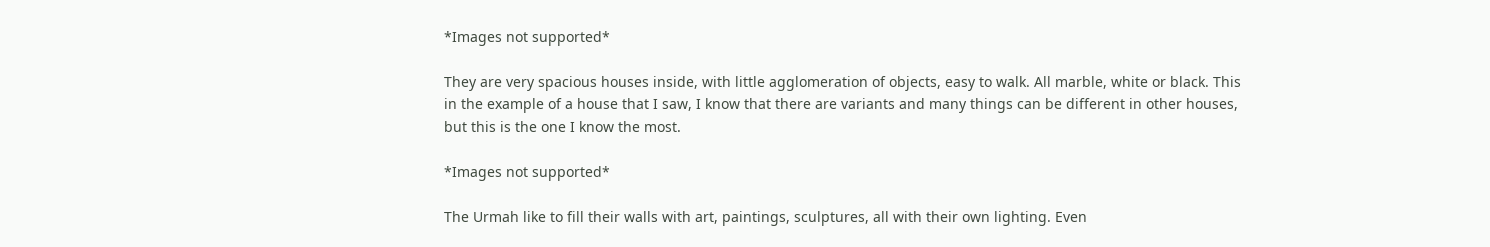*Images not supported*

They are very spacious houses inside, with little agglomeration of objects, easy to walk. All marble, white or black. This in the example of a house that I saw, I know that there are variants and many things can be different in other houses, but this is the one I know the most.

*Images not supported*

The Urmah like to fill their walls with art, paintings, sculptures, all with their own lighting. Even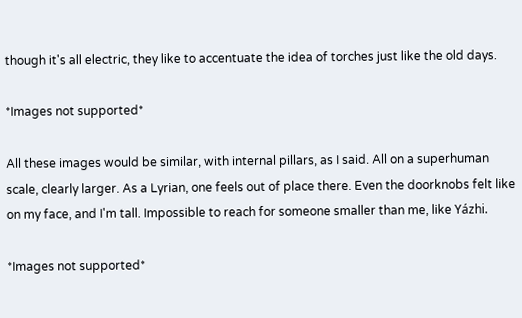though it's all electric, they like to accentuate the idea of torches just like the old days.

*Images not supported*

All these images would be similar, with internal pillars, as I said. All on a superhuman scale, clearly larger. As a Lyrian, one feels out of place there. Even the doorknobs felt like on my face, and I'm tall. Impossible to reach for someone smaller than me, like Yázhi.

*Images not supported*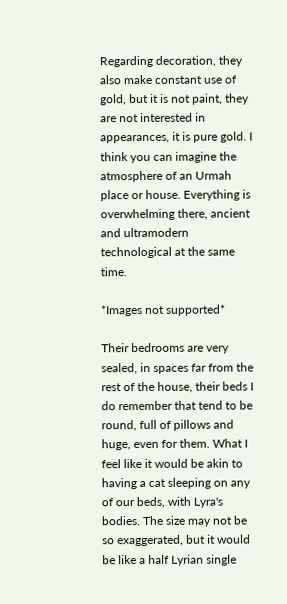Regarding decoration, they also make constant use of gold, but it is not paint, they are not interested in appearances, it is pure gold. I think you can imagine the atmosphere of an Urmah place or house. Everything is overwhelming there, ancient and ultramodern technological at the same time.

*Images not supported*

Their bedrooms are very sealed, in spaces far from the rest of the house, their beds I do remember that tend to be round, full of pillows and huge, even for them. What I feel like it would be akin to having a cat sleeping on any of our beds, with Lyra's bodies. The size may not be so exaggerated, but it would be like a half Lyrian single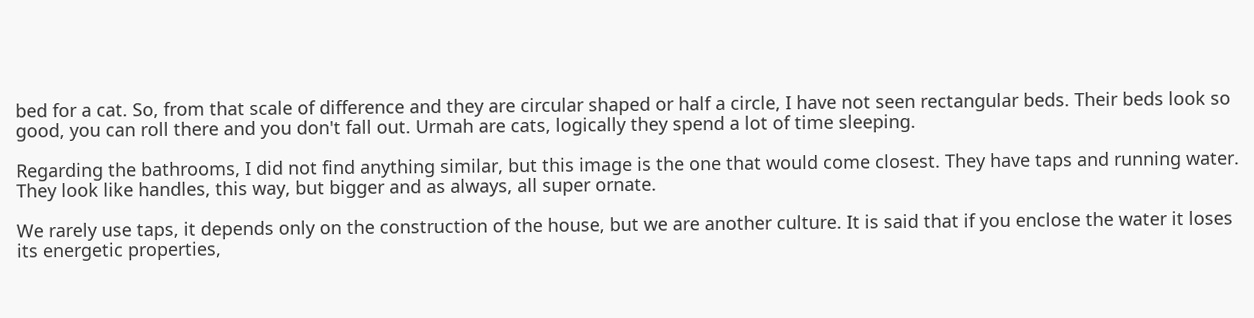bed for a cat. So, from that scale of difference and they are circular shaped or half a circle, I have not seen rectangular beds. Their beds look so good, you can roll there and you don't fall out. Urmah are cats, logically they spend a lot of time sleeping.

Regarding the bathrooms, I did not find anything similar, but this image is the one that would come closest. They have taps and running water. They look like handles, this way, but bigger and as always, all super ornate.

We rarely use taps, it depends only on the construction of the house, but we are another culture. It is said that if you enclose the water it loses its energetic properties,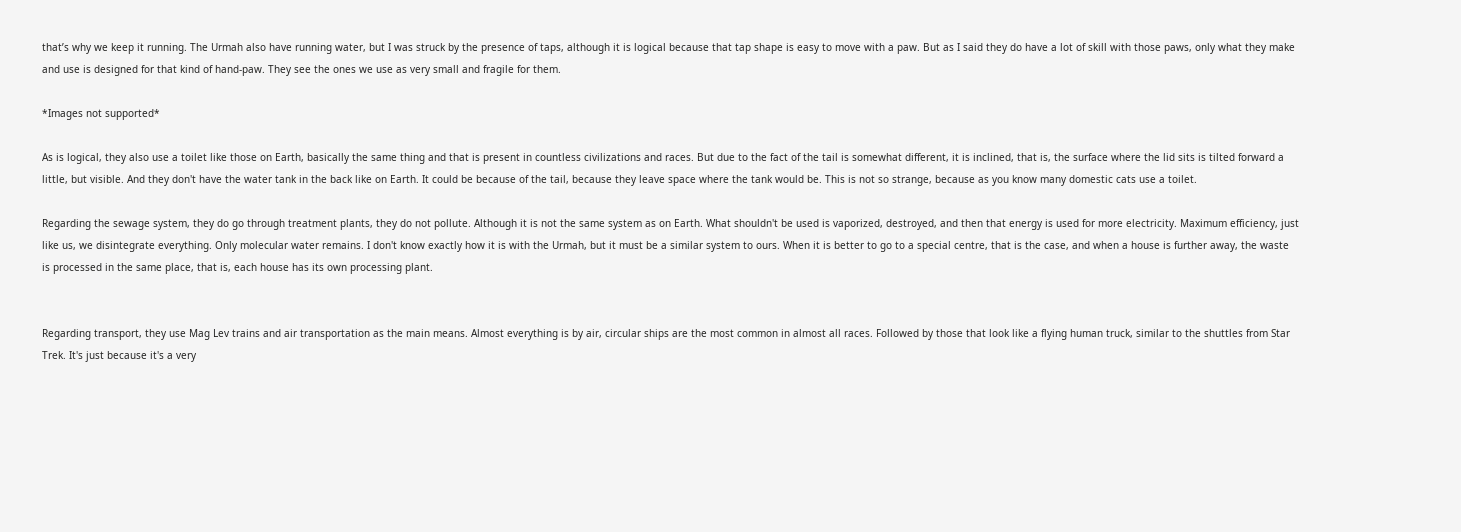that’s why we keep it running. The Urmah also have running water, but I was struck by the presence of taps, although it is logical because that tap shape is easy to move with a paw. But as I said they do have a lot of skill with those paws, only what they make and use is designed for that kind of hand-paw. They see the ones we use as very small and fragile for them.

*Images not supported*

As is logical, they also use a toilet like those on Earth, basically the same thing and that is present in countless civilizations and races. But due to the fact of the tail is somewhat different, it is inclined, that is, the surface where the lid sits is tilted forward a little, but visible. And they don't have the water tank in the back like on Earth. It could be because of the tail, because they leave space where the tank would be. This is not so strange, because as you know many domestic cats use a toilet.

Regarding the sewage system, they do go through treatment plants, they do not pollute. Although it is not the same system as on Earth. What shouldn't be used is vaporized, destroyed, and then that energy is used for more electricity. Maximum efficiency, just like us, we disintegrate everything. Only molecular water remains. I don't know exactly how it is with the Urmah, but it must be a similar system to ours. When it is better to go to a special centre, that is the case, and when a house is further away, the waste is processed in the same place, that is, each house has its own processing plant.


Regarding transport, they use Mag Lev trains and air transportation as the main means. Almost everything is by air, circular ships are the most common in almost all races. Followed by those that look like a flying human truck, similar to the shuttles from Star Trek. It's just because it's a very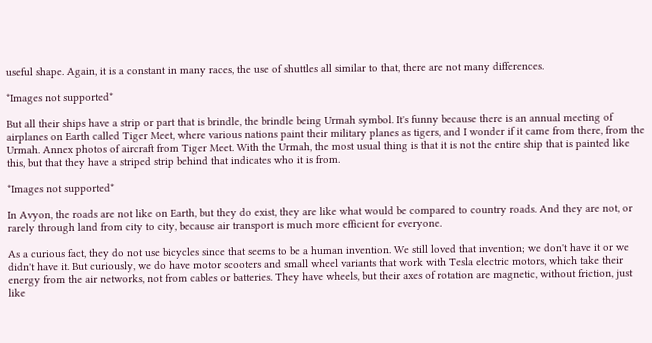useful shape. Again, it is a constant in many races, the use of shuttles all similar to that, there are not many differences.

*Images not supported*

But all their ships have a strip or part that is brindle, the brindle being Urmah symbol. It's funny because there is an annual meeting of airplanes on Earth called Tiger Meet, where various nations paint their military planes as tigers, and I wonder if it came from there, from the Urmah. Annex photos of aircraft from Tiger Meet. With the Urmah, the most usual thing is that it is not the entire ship that is painted like this, but that they have a striped strip behind that indicates who it is from.

*Images not supported*

In Avyon, the roads are not like on Earth, but they do exist, they are like what would be compared to country roads. And they are not, or rarely through land from city to city, because air transport is much more efficient for everyone.

As a curious fact, they do not use bicycles since that seems to be a human invention. We still loved that invention; we don't have it or we didn't have it. But curiously, we do have motor scooters and small wheel variants that work with Tesla electric motors, which take their energy from the air networks, not from cables or batteries. They have wheels, but their axes of rotation are magnetic, without friction, just like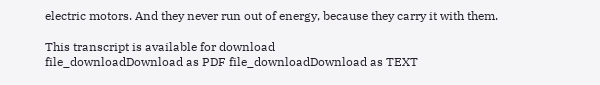electric motors. And they never run out of energy, because they carry it with them.

This transcript is available for download
file_downloadDownload as PDF file_downloadDownload as TEXT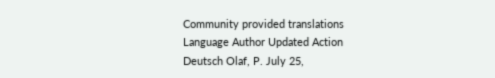Community provided translations
Language Author Updated Action
Deutsch Olaf, P. July 25,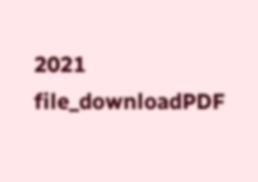2021 file_downloadPDF